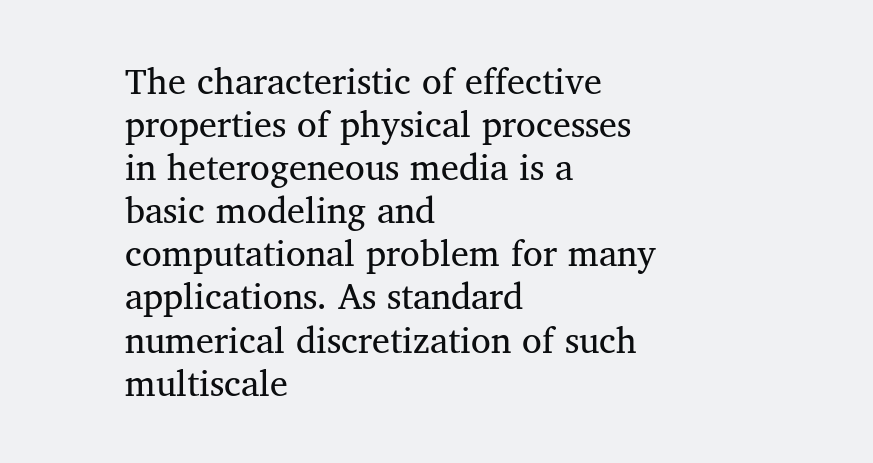The characteristic of effective properties of physical processes in heterogeneous media is a basic modeling and computational problem for many applications. As standard numerical discretization of such multiscale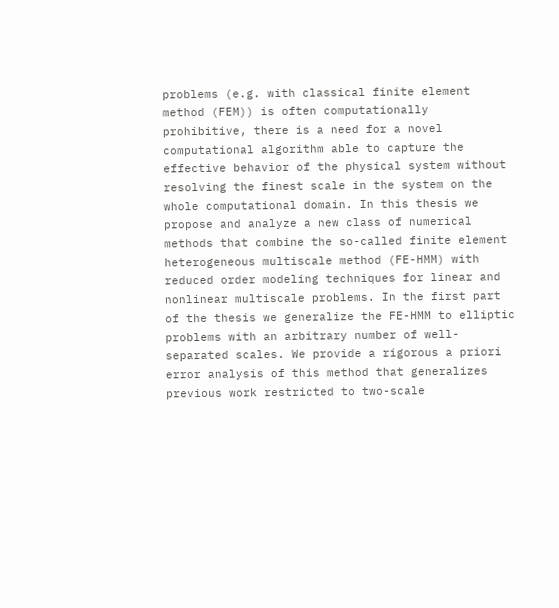problems (e.g. with classical finite element method (FEM)) is often computationally prohibitive, there is a need for a novel computational algorithm able to capture the effective behavior of the physical system without resolving the finest scale in the system on the whole computational domain. In this thesis we propose and analyze a new class of numerical methods that combine the so-called finite element heterogeneous multiscale method (FE-HMM) with reduced order modeling techniques for linear and nonlinear multiscale problems. In the first part of the thesis we generalize the FE-HMM to elliptic problems with an arbitrary number of well-separated scales. We provide a rigorous a priori error analysis of this method that generalizes previous work restricted to two-scale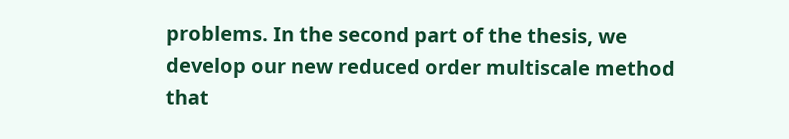problems. In the second part of the thesis, we develop our new reduced order multiscale method that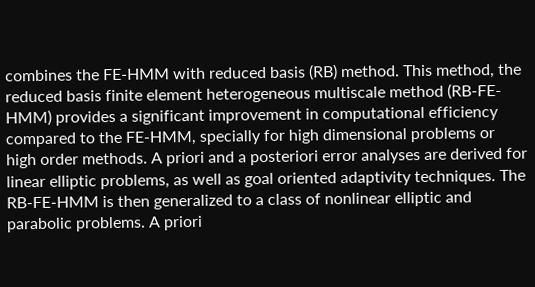combines the FE-HMM with reduced basis (RB) method. This method, the reduced basis finite element heterogeneous multiscale method (RB-FE-HMM) provides a significant improvement in computational efficiency compared to the FE-HMM, specially for high dimensional problems or high order methods. A priori and a posteriori error analyses are derived for linear elliptic problems, as well as goal oriented adaptivity techniques. The RB-FE-HMM is then generalized to a class of nonlinear elliptic and parabolic problems. A priori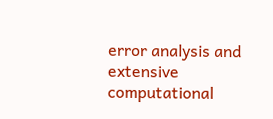error analysis and extensive computational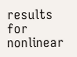results for nonlinear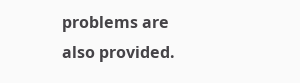problems are also provided.